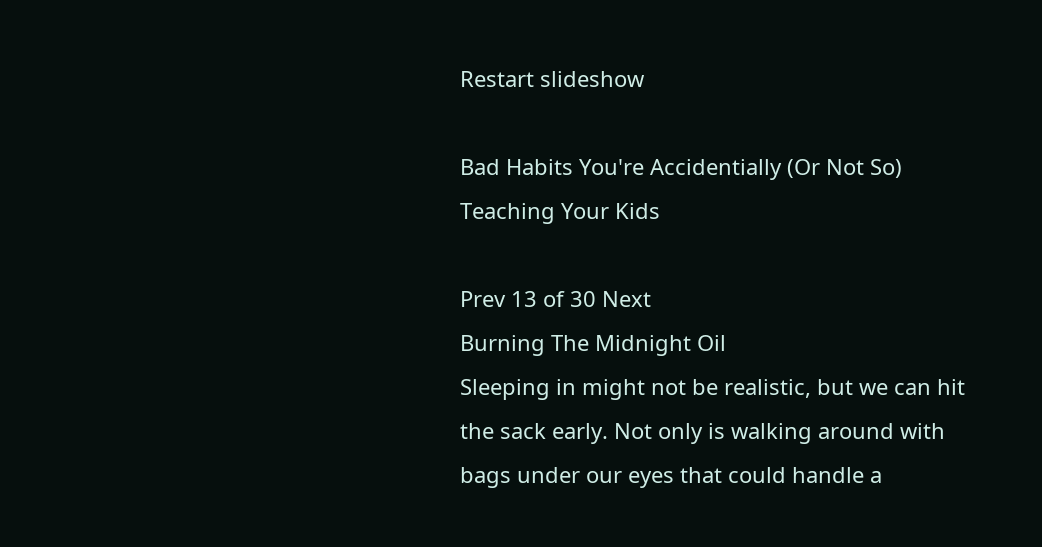Restart slideshow

Bad Habits You're Accidentially (Or Not So) Teaching Your Kids

Prev 13 of 30 Next
Burning The Midnight Oil
Sleeping in might not be realistic, but we can hit the sack early. Not only is walking around with bags under our eyes that could handle a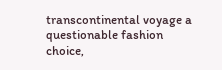transcontinental voyage a questionable fashion choice,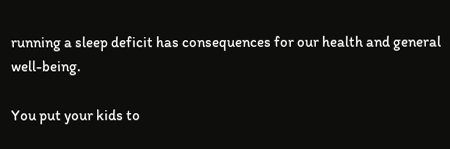running a sleep deficit has consequences for our health and general well-being.

You put your kids to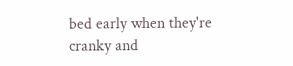bed early when they're cranky and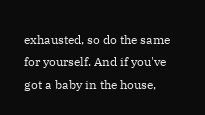exhausted, so do the same for yourself. And if you've got a baby in the house,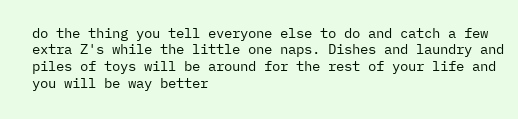do the thing you tell everyone else to do and catch a few extra Z's while the little one naps. Dishes and laundry and piles of toys will be around for the rest of your life and you will be way better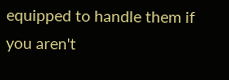equipped to handle them if you aren't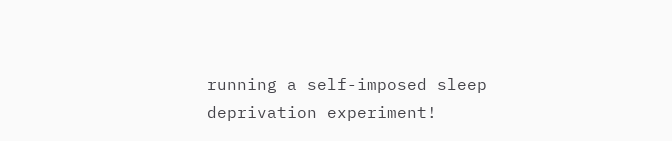running a self-imposed sleep deprivation experiment!